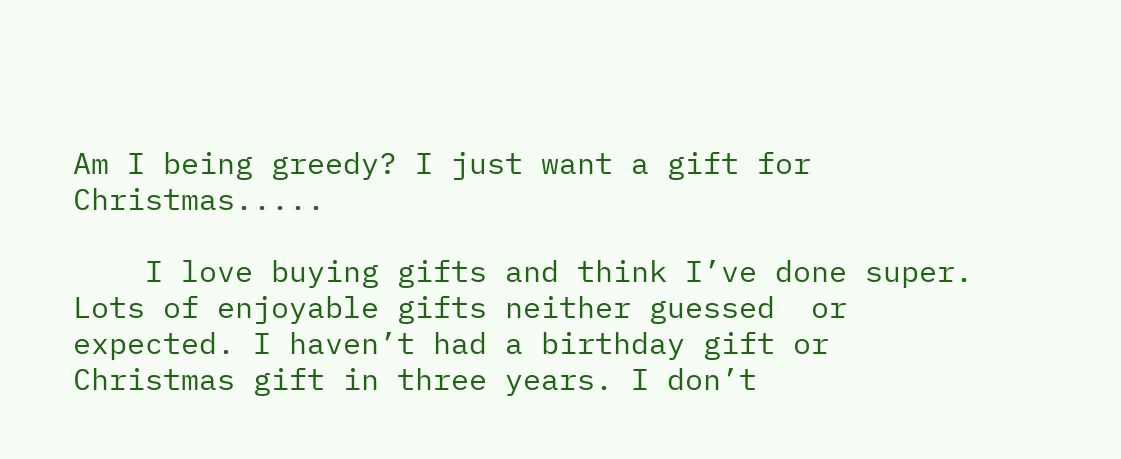Am I being greedy? I just want a gift for Christmas.....

    I love buying gifts and think I’ve done super. Lots of enjoyable gifts neither guessed  or expected. I haven’t had a birthday gift or Christmas gift in three years. I don’t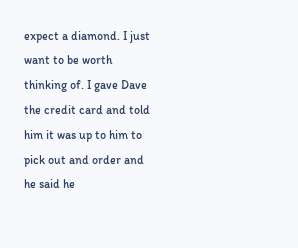expect a diamond. I just want to be worth thinking of. I gave Dave the credit card and told him it was up to him to pick out and order and he said he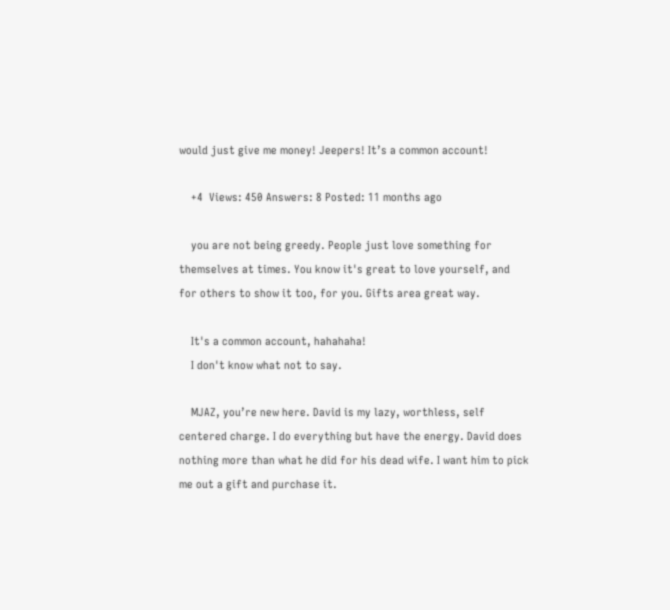would just give me money! Jeepers! It’s a common account!

    +4  Views: 450 Answers: 8 Posted: 11 months ago

    you are not being greedy. People just love something for themselves at times. You know it's great to love yourself, and for others to show it too, for you. Gifts area great way.

    It's a common account, hahahaha!
    I don't know what not to say.

    MJAZ, you’re new here. David is my lazy, worthless, self centered charge. I do everything but have the energy. David does nothing more than what he did for his dead wife. I want him to pick me out a gift and purchase it.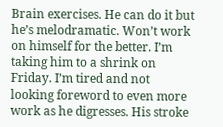Brain exercises. He can do it but he’s melodramatic. Won’t work on himself for the better. I’m taking him to a shrink on Friday. I’m tired and not looking foreword to even more work as he digresses. His stroke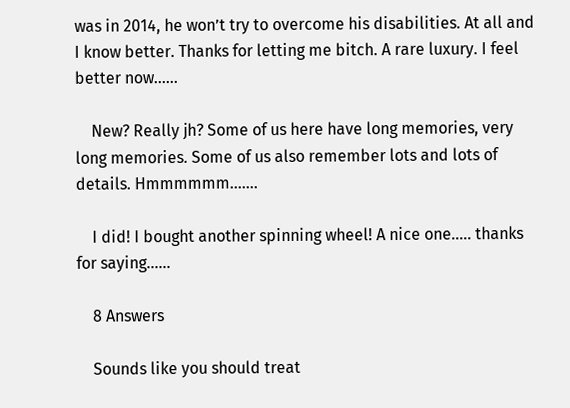was in 2014, he won’t try to overcome his disabilities. At all and I know better. Thanks for letting me bitch. A rare luxury. I feel better now......

    New? Really jh? Some of us here have long memories, very long memories. Some of us also remember lots and lots of details. Hmmmmmm.......

    I did! I bought another spinning wheel! A nice one..... thanks for saying......

    8 Answers

    Sounds like you should treat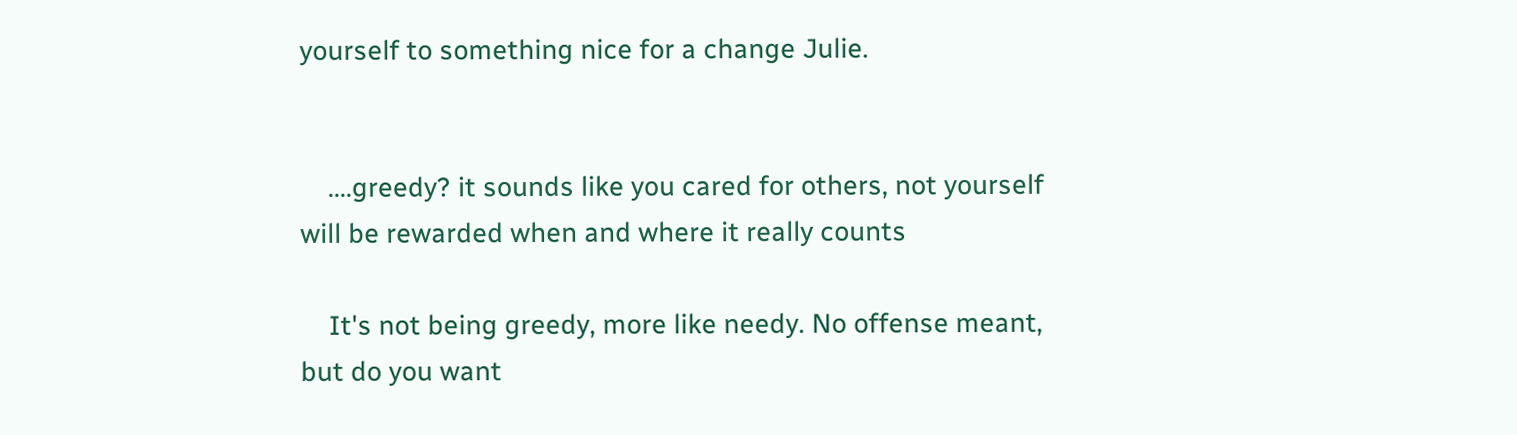yourself to something nice for a change Julie.


    ....greedy? it sounds like you cared for others, not yourself will be rewarded when and where it really counts

    It's not being greedy, more like needy. No offense meant, but do you want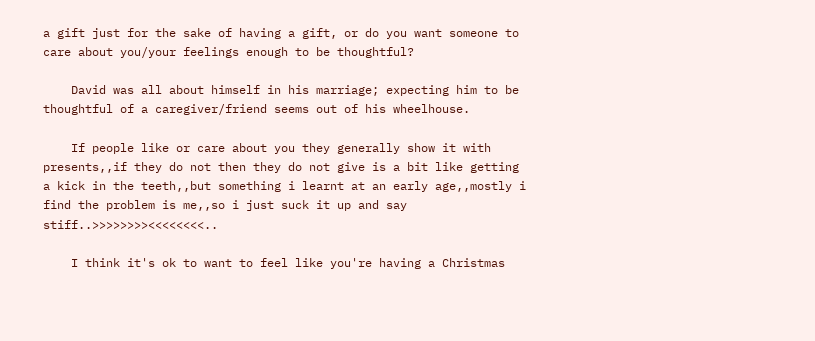a gift just for the sake of having a gift, or do you want someone to care about you/your feelings enough to be thoughtful?

    David was all about himself in his marriage; expecting him to be thoughtful of a caregiver/friend seems out of his wheelhouse.

    If people like or care about you they generally show it with presents,,if they do not then they do not give is a bit like getting a kick in the teeth,,but something i learnt at an early age,,mostly i find the problem is me,,so i just suck it up and say stiff..>>>>>>>><<<<<<<<..

    I think it's ok to want to feel like you're having a Christmas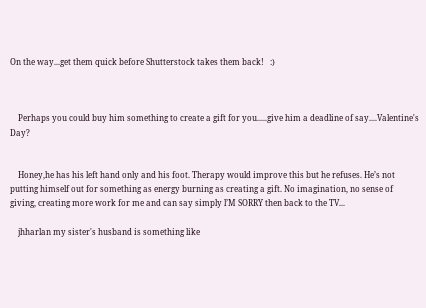On the way...get them quick before Shutterstock takes them back!   :)



    Perhaps you could buy him something to create a gift for you.....give him a deadline of say....Valentine's Day?


    Honey,he has his left hand only and his foot. Therapy would improve this but he refuses. He’s not putting himself out for something as energy burning as creating a gift. No imagination, no sense of giving, creating more work for me and can say simply l’M SORRY then back to the TV...

    jhharlan my sister's husband is something like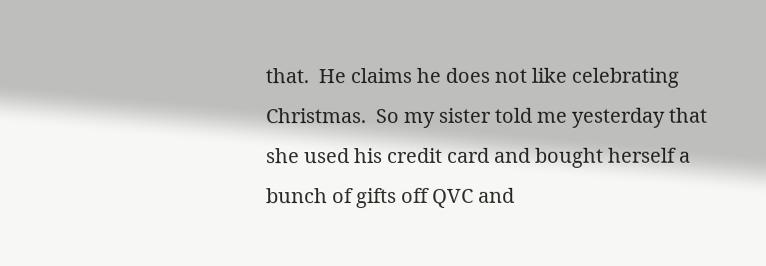that.  He claims he does not like celebrating Christmas.  So my sister told me yesterday that she used his credit card and bought herself a bunch of gifts off QVC and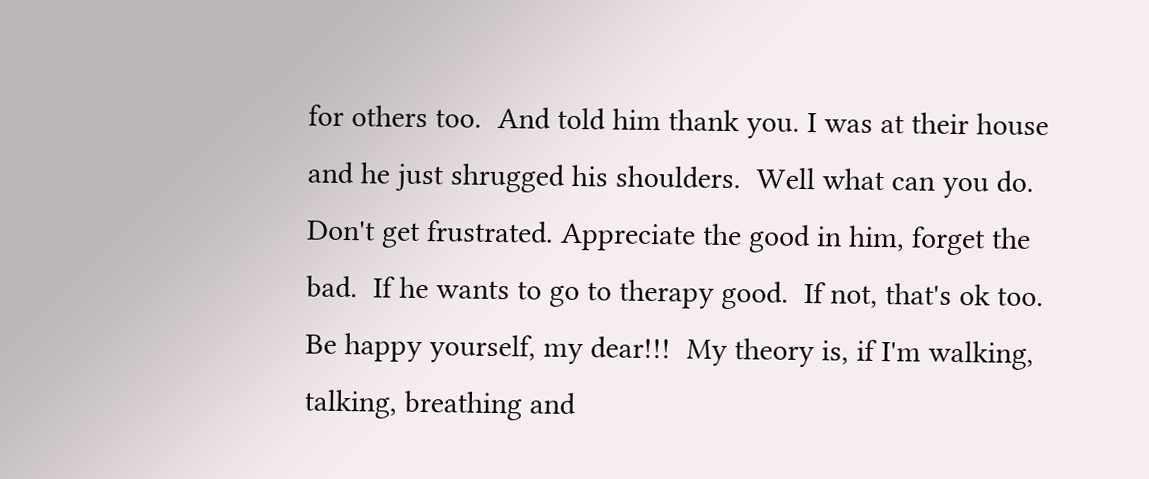for others too.  And told him thank you. I was at their house and he just shrugged his shoulders.  Well what can you do.  Don't get frustrated. Appreciate the good in him, forget the bad.  If he wants to go to therapy good.  If not, that's ok too.  Be happy yourself, my dear!!!  My theory is, if I'm walking, talking, breathing and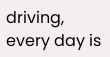driving, every day is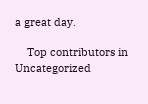a great day.

    Top contributors in Uncategorized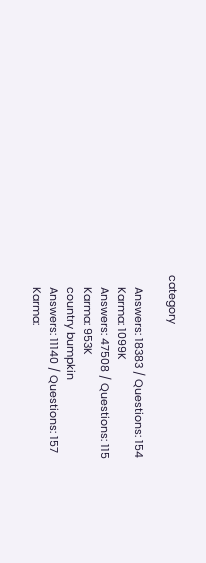category

    Answers: 18383 / Questions: 154
    Karma: 1099K
    Answers: 47508 / Questions: 115
    Karma: 953K
    country bumpkin
    Answers: 11140 / Questions: 157
    Karma: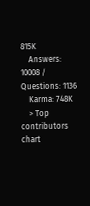815K
    Answers: 10008 / Questions: 1136
    Karma: 748K
    > Top contributors chart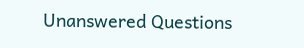Unanswered Questions